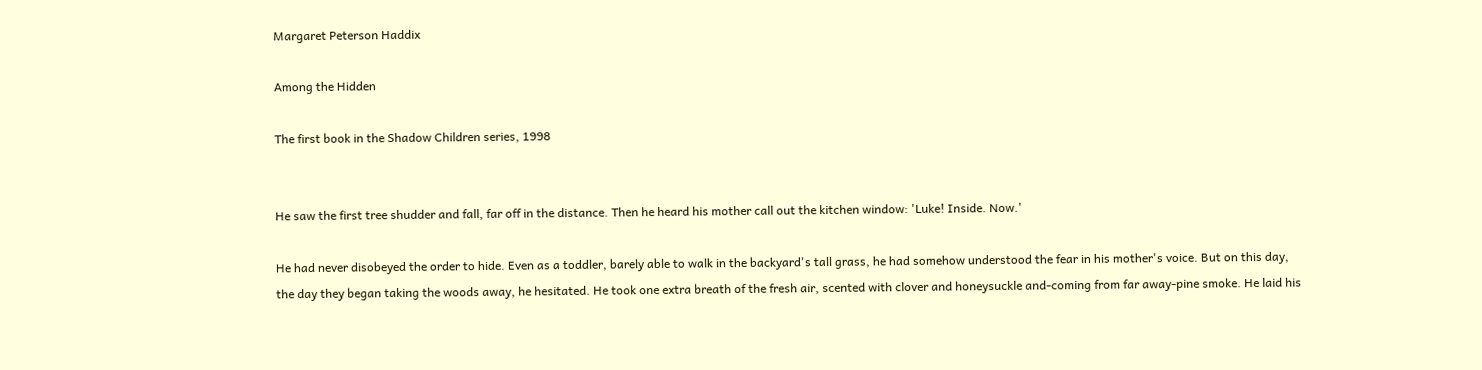Margaret Peterson Haddix

Among the Hidden

The first book in the Shadow Children series, 1998


He saw the first tree shudder and fall, far off in the distance. Then he heard his mother call out the kitchen window: 'Luke! Inside. Now.'

He had never disobeyed the order to hide. Even as a toddler, barely able to walk in the backyard's tall grass, he had somehow understood the fear in his mother's voice. But on this day, the day they began taking the woods away, he hesitated. He took one extra breath of the fresh air, scented with clover and honeysuckle and-coming from far away-pine smoke. He laid his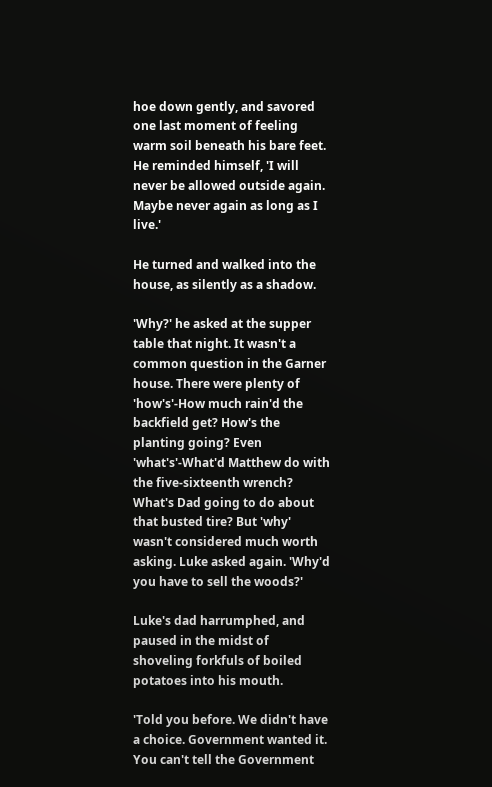hoe down gently, and savored one last moment of feeling warm soil beneath his bare feet. He reminded himself, 'I will never be allowed outside again. Maybe never again as long as I live.'

He turned and walked into the house, as silently as a shadow.

'Why?' he asked at the supper table that night. It wasn't a common question in the Garner house. There were plenty of 'how's'-How much rain'd the backfield get? How's the planting going? Even 'what's'-What'd Matthew do with the five-sixteenth wrench? What's Dad going to do about that busted tire? But 'why' wasn't considered much worth asking. Luke asked again. 'Why'd you have to sell the woods?'

Luke's dad harrumphed, and paused in the midst of shoveling forkfuls of boiled potatoes into his mouth.

'Told you before. We didn't have a choice. Government wanted it. You can't tell the Government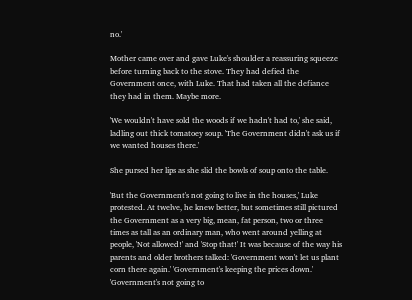no.'

Mother came over and gave Luke's shoulder a reassuring squeeze before turning back to the stove. They had defied the Government once, with Luke. That had taken all the defiance they had in them. Maybe more.

'We wouldn't have sold the woods if we hadn't had to,' she said, ladling out thick tomatoey soup. 'The Government didn't ask us if we wanted houses there.'

She pursed her lips as she slid the bowls of soup onto the table.

'But the Government's not going to live in the houses,' Luke protested. At twelve, he knew better, but sometimes still pictured the Government as a very big, mean, fat person, two or three times as tall as an ordinary man, who went around yelling at people, 'Not allowed!' and 'Stop that!' It was because of the way his parents and older brothers talked: 'Government won't let us plant corn there again.' 'Government's keeping the prices down.' 'Government's not going to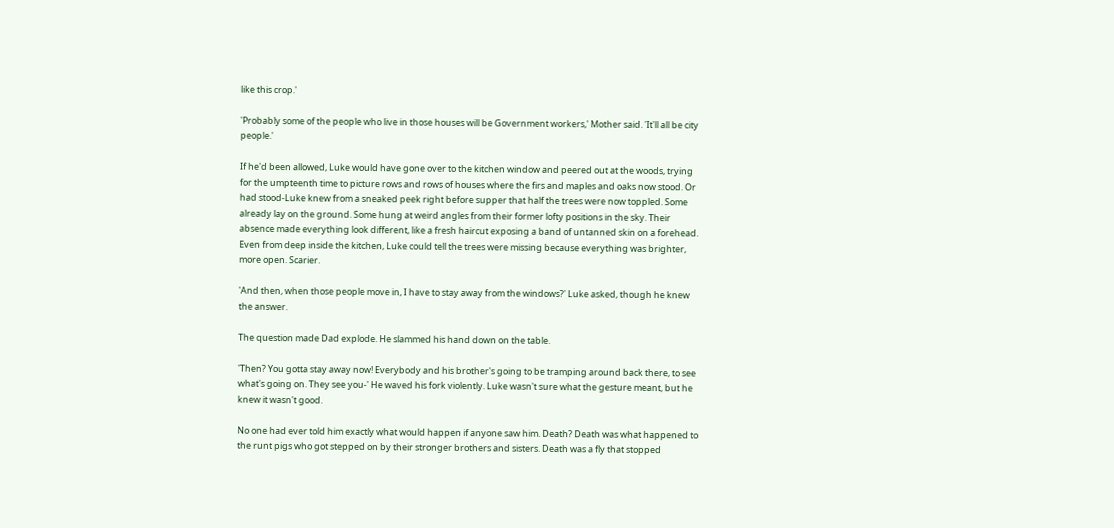like this crop.'

'Probably some of the people who live in those houses will be Government workers,' Mother said. 'It'll all be city people.'

If he'd been allowed, Luke would have gone over to the kitchen window and peered out at the woods, trying for the umpteenth time to picture rows and rows of houses where the firs and maples and oaks now stood. Or had stood-Luke knew from a sneaked peek right before supper that half the trees were now toppled. Some already lay on the ground. Some hung at weird angles from their former lofty positions in the sky. Their absence made everything look different, like a fresh haircut exposing a band of untanned skin on a forehead. Even from deep inside the kitchen, Luke could tell the trees were missing because everything was brighter, more open. Scarier.

'And then, when those people move in, I have to stay away from the windows?' Luke asked, though he knew the answer.

The question made Dad explode. He slammed his hand down on the table.

'Then? You gotta stay away now! Everybody and his brother's going to be tramping around back there, to see what's going on. They see you-' He waved his fork violently. Luke wasn't sure what the gesture meant, but he knew it wasn't good.

No one had ever told him exactly what would happen if anyone saw him. Death? Death was what happened to the runt pigs who got stepped on by their stronger brothers and sisters. Death was a fly that stopped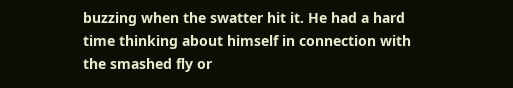buzzing when the swatter hit it. He had a hard time thinking about himself in connection with the smashed fly or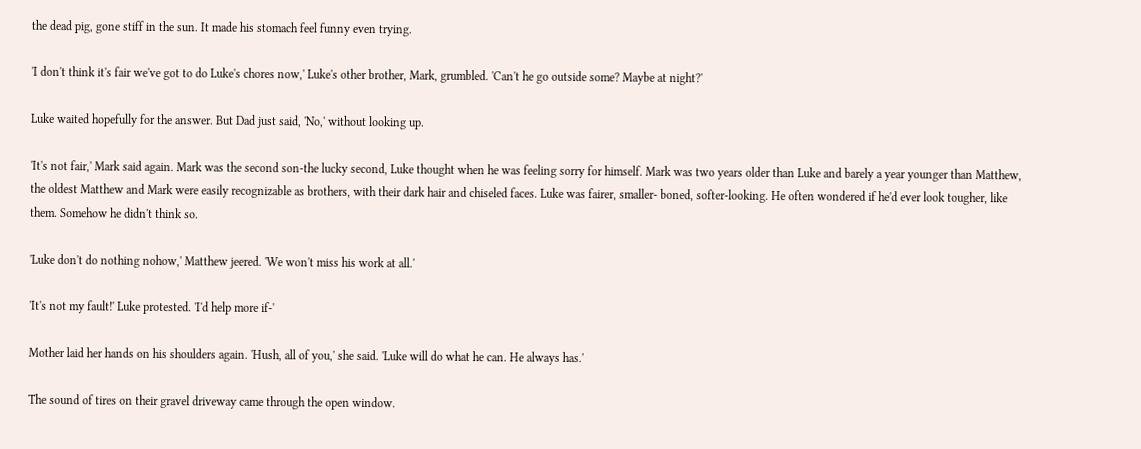the dead pig, gone stiff in the sun. It made his stomach feel funny even trying.

'I don't think it's fair we've got to do Luke's chores now,' Luke's other brother, Mark, grumbled. 'Can't he go outside some? Maybe at night?'

Luke waited hopefully for the answer. But Dad just said, 'No,' without looking up.

'It's not fair,' Mark said again. Mark was the second son-the lucky second, Luke thought when he was feeling sorry for himself. Mark was two years older than Luke and barely a year younger than Matthew, the oldest Matthew and Mark were easily recognizable as brothers, with their dark hair and chiseled faces. Luke was fairer, smaller- boned, softer-looking. He often wondered if he'd ever look tougher, like them. Somehow he didn't think so.

'Luke don't do nothing nohow,' Matthew jeered. 'We won't miss his work at all.'

'It's not my fault!' Luke protested. 'I'd help more if-'

Mother laid her hands on his shoulders again. 'Hush, all of you,' she said. 'Luke will do what he can. He always has.'

The sound of tires on their gravel driveway came through the open window.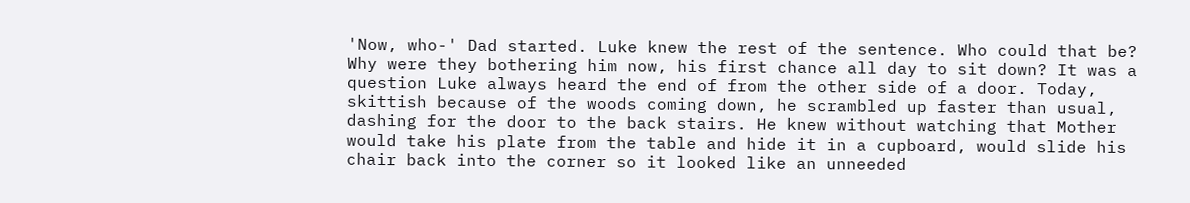'Now, who-' Dad started. Luke knew the rest of the sentence. Who could that be? Why were they bothering him now, his first chance all day to sit down? It was a question Luke always heard the end of from the other side of a door. Today, skittish because of the woods coming down, he scrambled up faster than usual, dashing for the door to the back stairs. He knew without watching that Mother would take his plate from the table and hide it in a cupboard, would slide his chair back into the corner so it looked like an unneeded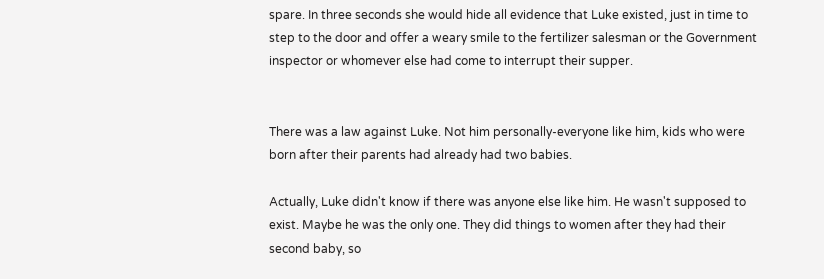spare. In three seconds she would hide all evidence that Luke existed, just in time to step to the door and offer a weary smile to the fertilizer salesman or the Government inspector or whomever else had come to interrupt their supper.


There was a law against Luke. Not him personally-everyone like him, kids who were born after their parents had already had two babies.

Actually, Luke didn't know if there was anyone else like him. He wasn't supposed to exist. Maybe he was the only one. They did things to women after they had their second baby, so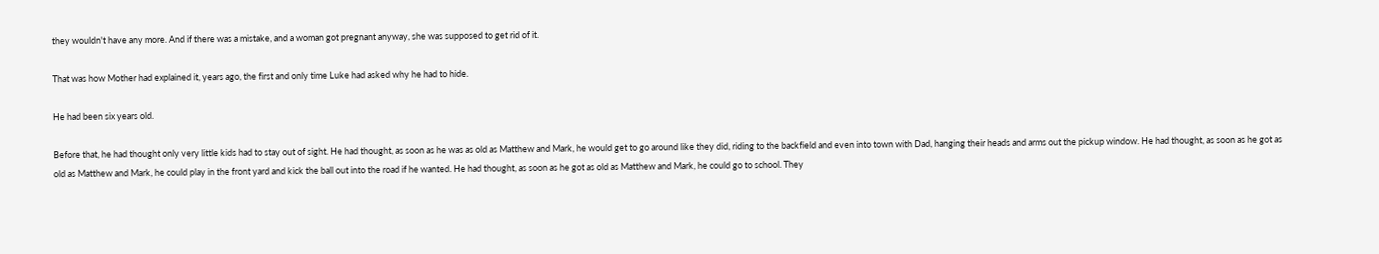they wouldn't have any more. And if there was a mistake, and a woman got pregnant anyway, she was supposed to get rid of it.

That was how Mother had explained it, years ago, the first and only time Luke had asked why he had to hide.

He had been six years old.

Before that, he had thought only very little kids had to stay out of sight. He had thought, as soon as he was as old as Matthew and Mark, he would get to go around like they did, riding to the backfield and even into town with Dad, hanging their heads and arms out the pickup window. He had thought, as soon as he got as old as Matthew and Mark, he could play in the front yard and kick the ball out into the road if he wanted. He had thought, as soon as he got as old as Matthew and Mark, he could go to school. They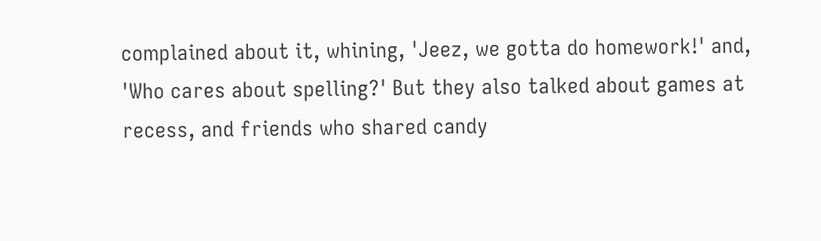complained about it, whining, 'Jeez, we gotta do homework!' and, 'Who cares about spelling?' But they also talked about games at recess, and friends who shared candy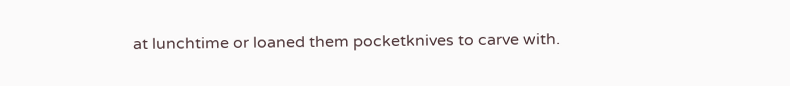at lunchtime or loaned them pocketknives to carve with.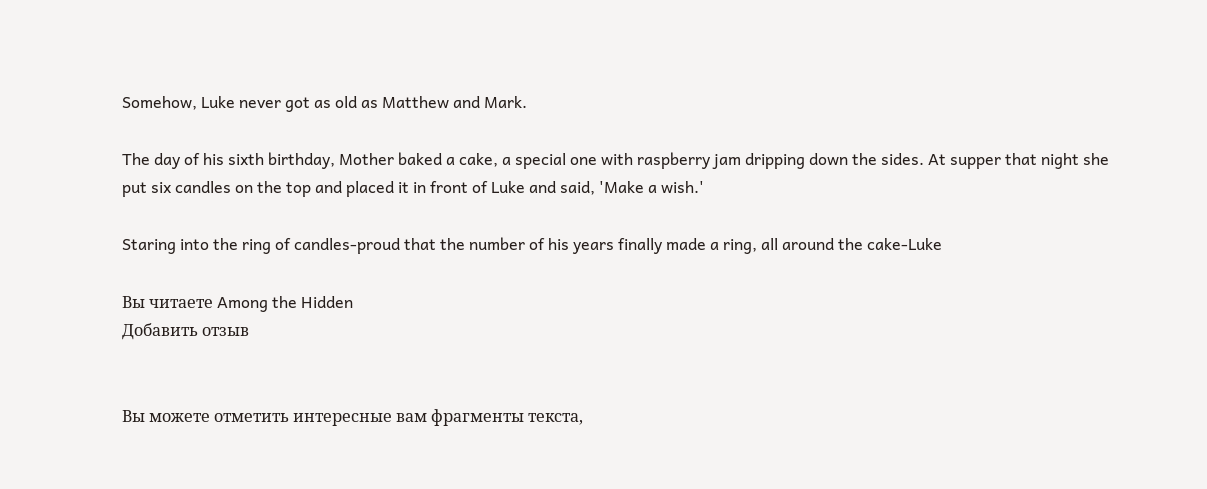Somehow, Luke never got as old as Matthew and Mark.

The day of his sixth birthday, Mother baked a cake, a special one with raspberry jam dripping down the sides. At supper that night she put six candles on the top and placed it in front of Luke and said, 'Make a wish.'

Staring into the ring of candles-proud that the number of his years finally made a ring, all around the cake-Luke

Вы читаете Among the Hidden
Добавить отзыв


Вы можете отметить интересные вам фрагменты текста,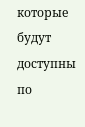которые будут доступны по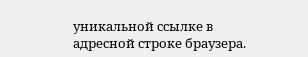уникальной ссылке в адресной строке браузера.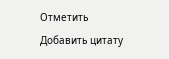Отметить Добавить цитату